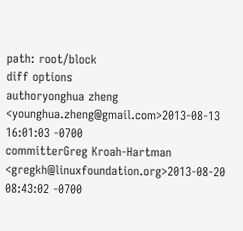path: root/block
diff options
authoryonghua zheng <younghua.zheng@gmail.com>2013-08-13 16:01:03 -0700
committerGreg Kroah-Hartman <gregkh@linuxfoundation.org>2013-08-20 08:43:02 -0700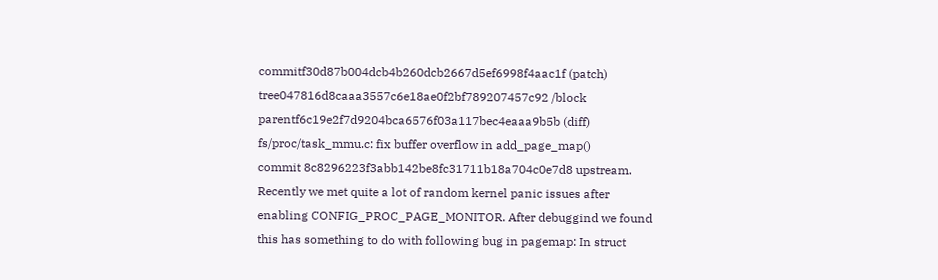commitf30d87b004dcb4b260dcb2667d5ef6998f4aac1f (patch)
tree047816d8caaa3557c6e18ae0f2bf789207457c92 /block
parentf6c19e2f7d9204bca6576f03a117bec4eaaa9b5b (diff)
fs/proc/task_mmu.c: fix buffer overflow in add_page_map()
commit 8c8296223f3abb142be8fc31711b18a704c0e7d8 upstream. Recently we met quite a lot of random kernel panic issues after enabling CONFIG_PROC_PAGE_MONITOR. After debuggind we found this has something to do with following bug in pagemap: In struct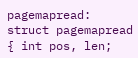pagemapread: struct pagemapread { int pos, len;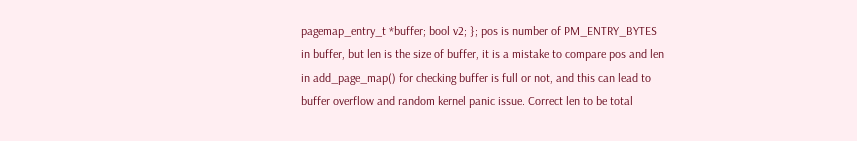pagemap_entry_t *buffer; bool v2; }; pos is number of PM_ENTRY_BYTES in buffer, but len is the size of buffer, it is a mistake to compare pos and len in add_page_map() for checking buffer is full or not, and this can lead to buffer overflow and random kernel panic issue. Correct len to be total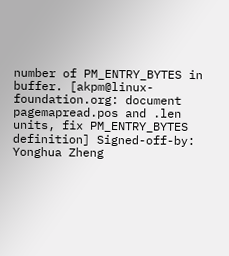number of PM_ENTRY_BYTES in buffer. [akpm@linux-foundation.org: document pagemapread.pos and .len units, fix PM_ENTRY_BYTES definition] Signed-off-by: Yonghua Zheng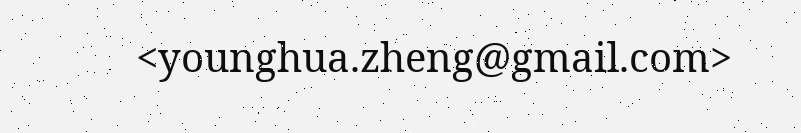<younghua.zheng@gmail.com>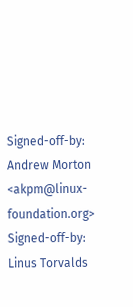Signed-off-by: Andrew Morton <akpm@linux-foundation.org> Signed-off-by: Linus Torvalds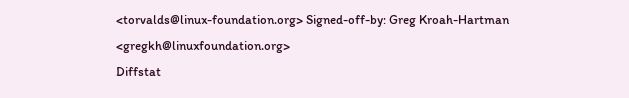<torvalds@linux-foundation.org> Signed-off-by: Greg Kroah-Hartman <gregkh@linuxfoundation.org>
Diffstat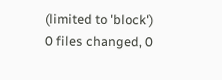(limited to 'block')
0 files changed, 0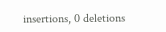insertions, 0 deletions